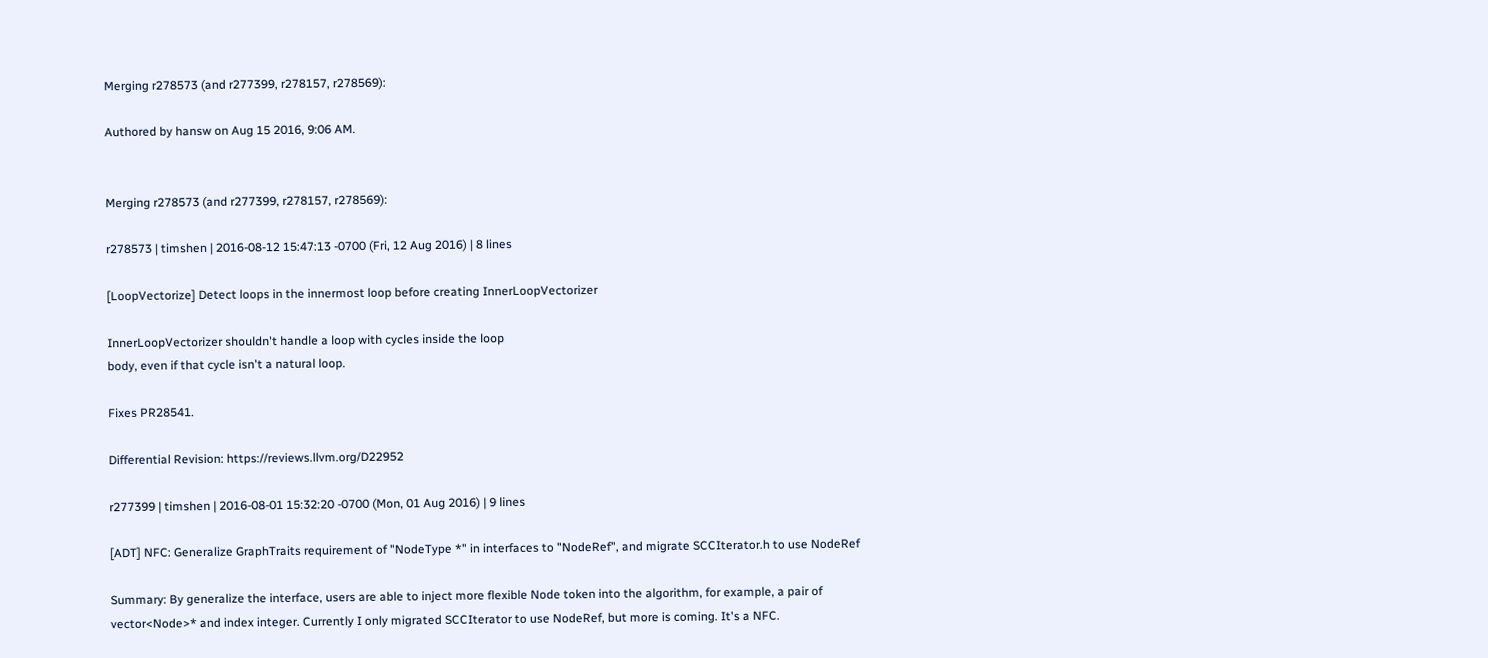Merging r278573 (and r277399, r278157, r278569):

Authored by hansw on Aug 15 2016, 9:06 AM.


Merging r278573 (and r277399, r278157, r278569):

r278573 | timshen | 2016-08-12 15:47:13 -0700 (Fri, 12 Aug 2016) | 8 lines

[LoopVectorize] Detect loops in the innermost loop before creating InnerLoopVectorizer

InnerLoopVectorizer shouldn't handle a loop with cycles inside the loop
body, even if that cycle isn't a natural loop.

Fixes PR28541.

Differential Revision: https://reviews.llvm.org/D22952

r277399 | timshen | 2016-08-01 15:32:20 -0700 (Mon, 01 Aug 2016) | 9 lines

[ADT] NFC: Generalize GraphTraits requirement of "NodeType *" in interfaces to "NodeRef", and migrate SCCIterator.h to use NodeRef

Summary: By generalize the interface, users are able to inject more flexible Node token into the algorithm, for example, a pair of vector<Node>* and index integer. Currently I only migrated SCCIterator to use NodeRef, but more is coming. It's a NFC.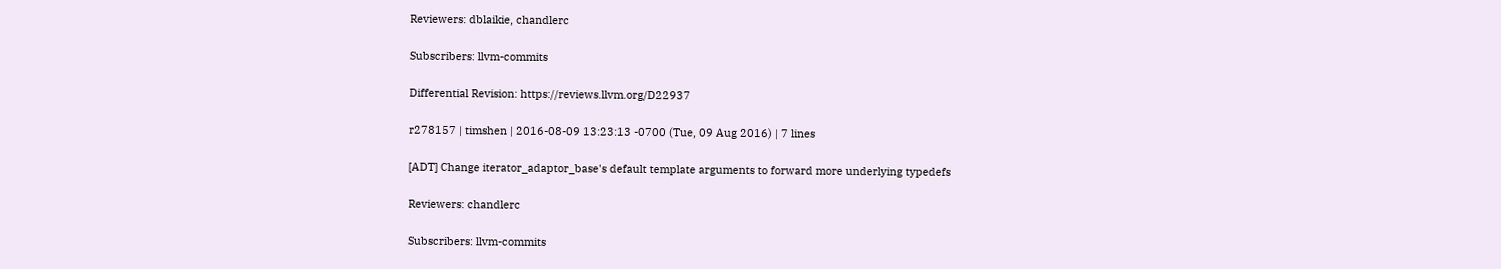Reviewers: dblaikie, chandlerc

Subscribers: llvm-commits

Differential Revision: https://reviews.llvm.org/D22937

r278157 | timshen | 2016-08-09 13:23:13 -0700 (Tue, 09 Aug 2016) | 7 lines

[ADT] Change iterator_adaptor_base's default template arguments to forward more underlying typedefs

Reviewers: chandlerc

Subscribers: llvm-commits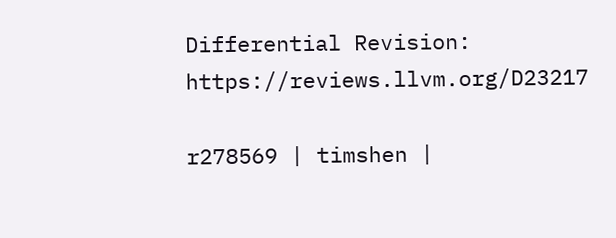Differential Revision: https://reviews.llvm.org/D23217

r278569 | timshen |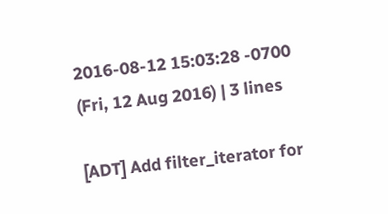2016-08-12 15:03:28 -0700 (Fri, 12 Aug 2016) | 3 lines

[ADT] Add filter_iterator for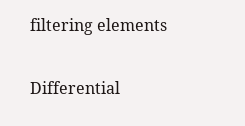filtering elements

Differential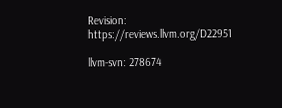Revision: https://reviews.llvm.org/D22951

llvm-svn: 278674